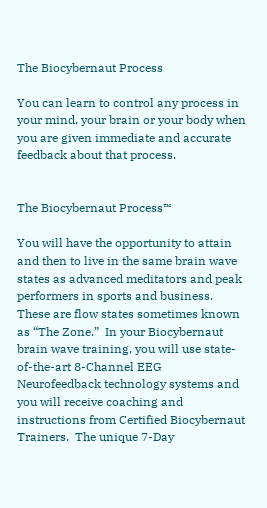The Biocybernaut Process

You can learn to control any process in your mind, your brain or your body when you are given immediate and accurate feedback about that process.


The Biocybernaut Process™

You will have the opportunity to attain and then to live in the same brain wave states as advanced meditators and peak performers in sports and business.  These are flow states sometimes known as “The Zone.”  In your Biocybernaut brain wave training, you will use state-of-the-art 8-Channel EEG Neurofeedback technology systems and you will receive coaching and instructions from Certified Biocybernaut Trainers.  The unique 7-Day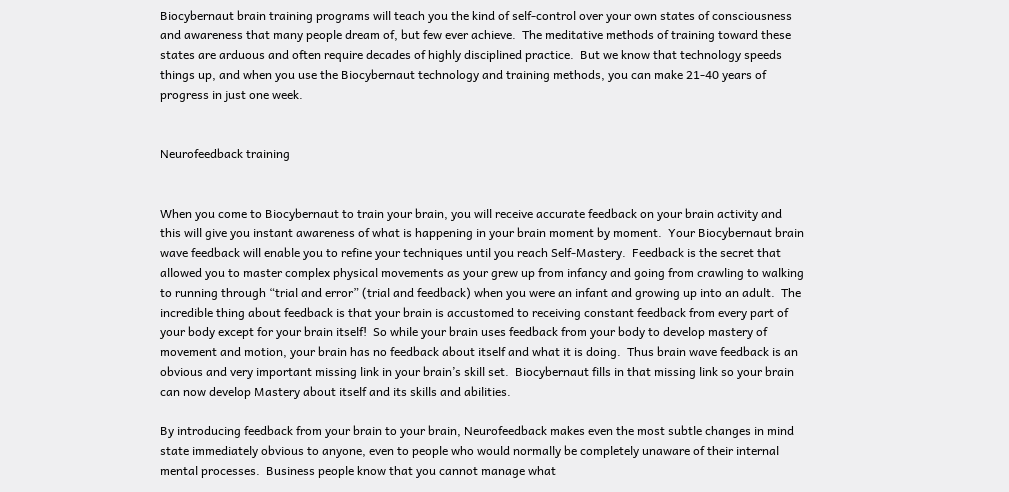Biocybernaut brain training programs will teach you the kind of self-control over your own states of consciousness and awareness that many people dream of, but few ever achieve.  The meditative methods of training toward these states are arduous and often require decades of highly disciplined practice.  But we know that technology speeds things up, and when you use the Biocybernaut technology and training methods, you can make 21-40 years of progress in just one week.


Neurofeedback training


When you come to Biocybernaut to train your brain, you will receive accurate feedback on your brain activity and this will give you instant awareness of what is happening in your brain moment by moment.  Your Biocybernaut brain wave feedback will enable you to refine your techniques until you reach Self-Mastery.  Feedback is the secret that allowed you to master complex physical movements as your grew up from infancy and going from crawling to walking to running through “trial and error” (trial and feedback) when you were an infant and growing up into an adult.  The incredible thing about feedback is that your brain is accustomed to receiving constant feedback from every part of your body except for your brain itself!  So while your brain uses feedback from your body to develop mastery of movement and motion, your brain has no feedback about itself and what it is doing.  Thus brain wave feedback is an obvious and very important missing link in your brain’s skill set.  Biocybernaut fills in that missing link so your brain can now develop Mastery about itself and its skills and abilities.

By introducing feedback from your brain to your brain, Neurofeedback makes even the most subtle changes in mind state immediately obvious to anyone, even to people who would normally be completely unaware of their internal mental processes.  Business people know that you cannot manage what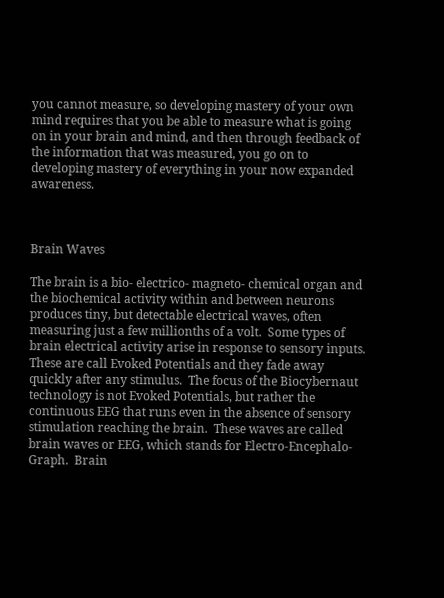you cannot measure, so developing mastery of your own mind requires that you be able to measure what is going on in your brain and mind, and then through feedback of the information that was measured, you go on to developing mastery of everything in your now expanded awareness.



Brain Waves

The brain is a bio- electrico- magneto- chemical organ and the biochemical activity within and between neurons produces tiny, but detectable electrical waves, often measuring just a few millionths of a volt.  Some types of brain electrical activity arise in response to sensory inputs.  These are call Evoked Potentials and they fade away quickly after any stimulus.  The focus of the Biocybernaut technology is not Evoked Potentials, but rather the continuous EEG that runs even in the absence of sensory stimulation reaching the brain.  These waves are called brain waves or EEG, which stands for Electro-Encephalo-Graph.  Brain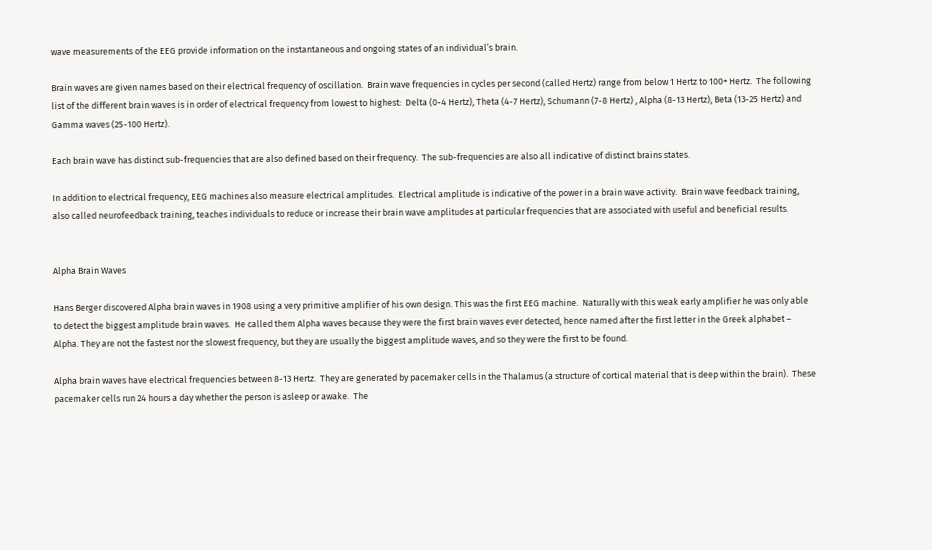wave measurements of the EEG provide information on the instantaneous and ongoing states of an individual’s brain.

Brain waves are given names based on their electrical frequency of oscillation.  Brain wave frequencies in cycles per second (called Hertz) range from below 1 Hertz to 100+ Hertz.  The following list of the different brain waves is in order of electrical frequency from lowest to highest:  Delta (0-4 Hertz), Theta (4-7 Hertz), Schumann (7-8 Hertz) , Alpha (8-13 Hertz), Beta (13-25 Hertz) and Gamma waves (25-100 Hertz).

Each brain wave has distinct sub-frequencies that are also defined based on their frequency.  The sub-frequencies are also all indicative of distinct brains states.

In addition to electrical frequency, EEG machines also measure electrical amplitudes.  Electrical amplitude is indicative of the power in a brain wave activity.  Brain wave feedback training, also called neurofeedback training, teaches individuals to reduce or increase their brain wave amplitudes at particular frequencies that are associated with useful and beneficial results.


Alpha Brain Waves

Hans Berger discovered Alpha brain waves in 1908 using a very primitive amplifier of his own design. This was the first EEG machine.  Naturally with this weak early amplifier he was only able to detect the biggest amplitude brain waves.  He called them Alpha waves because they were the first brain waves ever detected, hence named after the first letter in the Greek alphabet – Alpha. They are not the fastest nor the slowest frequency, but they are usually the biggest amplitude waves, and so they were the first to be found.

Alpha brain waves have electrical frequencies between 8-13 Hertz.  They are generated by pacemaker cells in the Thalamus (a structure of cortical material that is deep within the brain).  These pacemaker cells run 24 hours a day whether the person is asleep or awake.  The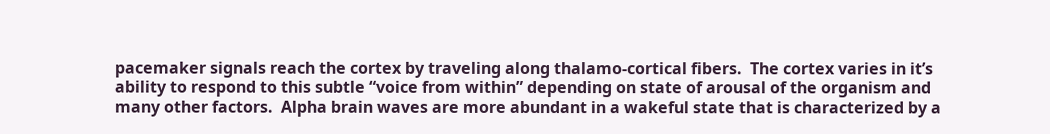pacemaker signals reach the cortex by traveling along thalamo-cortical fibers.  The cortex varies in it’s ability to respond to this subtle “voice from within” depending on state of arousal of the organism and many other factors.  Alpha brain waves are more abundant in a wakeful state that is characterized by a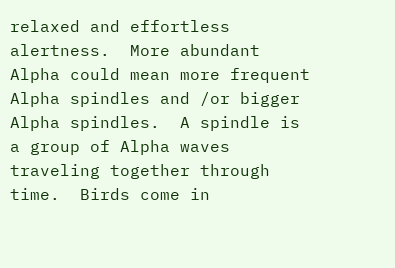relaxed and effortless alertness.  More abundant Alpha could mean more frequent Alpha spindles and /or bigger Alpha spindles.  A spindle is a group of Alpha waves traveling together through time.  Birds come in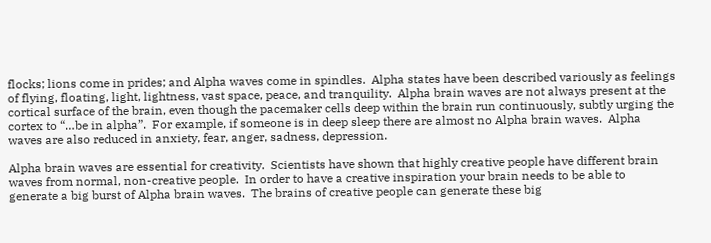flocks; lions come in prides; and Alpha waves come in spindles.  Alpha states have been described variously as feelings of flying, floating, light, lightness, vast space, peace, and tranquility.  Alpha brain waves are not always present at the cortical surface of the brain, even though the pacemaker cells deep within the brain run continuously, subtly urging the cortex to “…be in alpha”.  For example, if someone is in deep sleep there are almost no Alpha brain waves.  Alpha waves are also reduced in anxiety, fear, anger, sadness, depression.

Alpha brain waves are essential for creativity.  Scientists have shown that highly creative people have different brain waves from normal, non-creative people.  In order to have a creative inspiration your brain needs to be able to generate a big burst of Alpha brain waves.  The brains of creative people can generate these big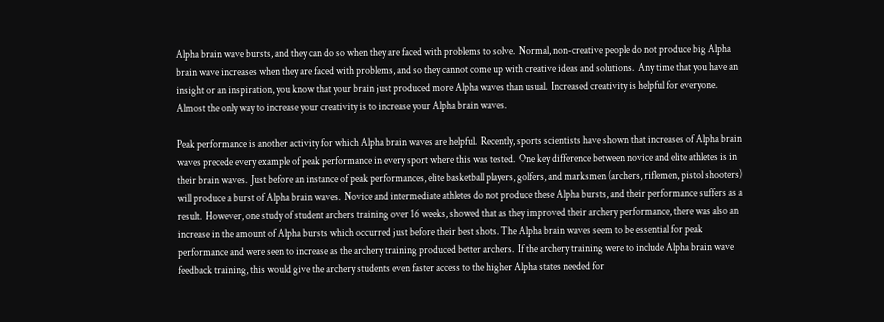Alpha brain wave bursts, and they can do so when they are faced with problems to solve.  Normal, non-creative people do not produce big Alpha brain wave increases when they are faced with problems, and so they cannot come up with creative ideas and solutions.  Any time that you have an insight or an inspiration, you know that your brain just produced more Alpha waves than usual.  Increased creativity is helpful for everyone.  Almost the only way to increase your creativity is to increase your Alpha brain waves.

Peak performance is another activity for which Alpha brain waves are helpful.  Recently, sports scientists have shown that increases of Alpha brain waves precede every example of peak performance in every sport where this was tested.  One key difference between novice and elite athletes is in their brain waves.  Just before an instance of peak performances, elite basketball players, golfers, and marksmen (archers, riflemen, pistol shooters) will produce a burst of Alpha brain waves.  Novice and intermediate athletes do not produce these Alpha bursts, and their performance suffers as a result.  However, one study of student archers training over 16 weeks, showed that as they improved their archery performance, there was also an increase in the amount of Alpha bursts which occurred just before their best shots. The Alpha brain waves seem to be essential for peak performance and were seen to increase as the archery training produced better archers.  If the archery training were to include Alpha brain wave feedback training, this would give the archery students even faster access to the higher Alpha states needed for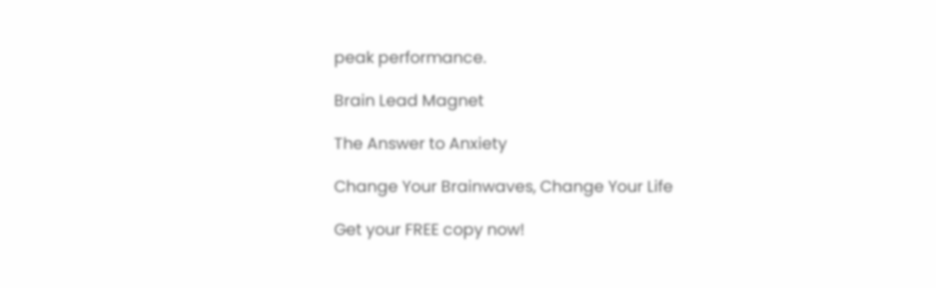peak performance.

Brain Lead Magnet

The Answer to Anxiety

Change Your Brainwaves, Change Your Life

Get your FREE copy now!